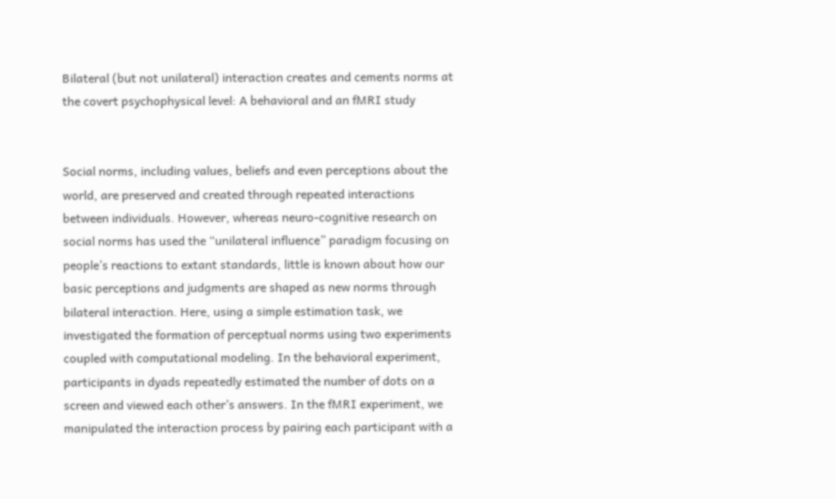Bilateral (but not unilateral) interaction creates and cements norms at the covert psychophysical level: A behavioral and an fMRI study


Social norms, including values, beliefs and even perceptions about the world, are preserved and created through repeated interactions between individuals. However, whereas neuro-cognitive research on social norms has used the “unilateral influence” paradigm focusing on people’s reactions to extant standards, little is known about how our basic perceptions and judgments are shaped as new norms through bilateral interaction. Here, using a simple estimation task, we investigated the formation of perceptual norms using two experiments coupled with computational modeling. In the behavioral experiment, participants in dyads repeatedly estimated the number of dots on a screen and viewed each other’s answers. In the fMRI experiment, we manipulated the interaction process by pairing each participant with a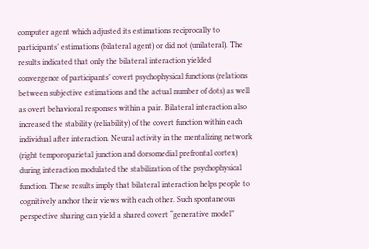computer agent which adjusted its estimations reciprocally to participants’ estimations (bilateral agent) or did not (unilateral). The results indicated that only the bilateral interaction yielded convergence of participants’ covert psychophysical functions (relations between subjective estimations and the actual number of dots) as well as overt behavioral responses within a pair. Bilateral interaction also increased the stability (reliability) of the covert function within each individual after interaction. Neural activity in the mentalizing network (right temporoparietal junction and dorsomedial prefrontal cortex) during interaction modulated the stabilization of the psychophysical function. These results imply that bilateral interaction helps people to cognitively anchor their views with each other. Such spontaneous perspective sharing can yield a shared covert “generative model”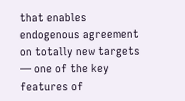that enables endogenous agreement on totally new targets ― one of the key features of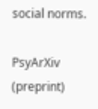social norms.

PsyArXiv (preprint)